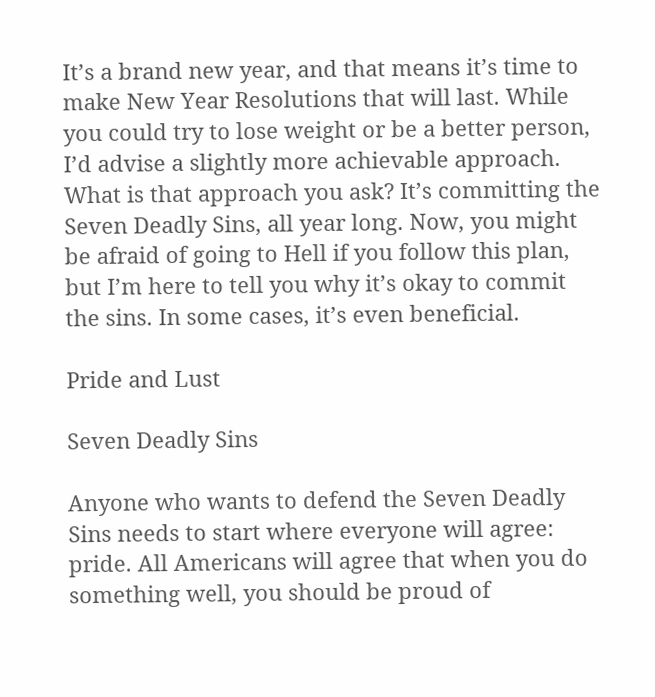It’s a brand new year, and that means it’s time to make New Year Resolutions that will last. While you could try to lose weight or be a better person, I’d advise a slightly more achievable approach. What is that approach you ask? It’s committing the Seven Deadly Sins, all year long. Now, you might be afraid of going to Hell if you follow this plan, but I’m here to tell you why it’s okay to commit the sins. In some cases, it’s even beneficial.

Pride and Lust

Seven Deadly Sins

Anyone who wants to defend the Seven Deadly Sins needs to start where everyone will agree: pride. All Americans will agree that when you do something well, you should be proud of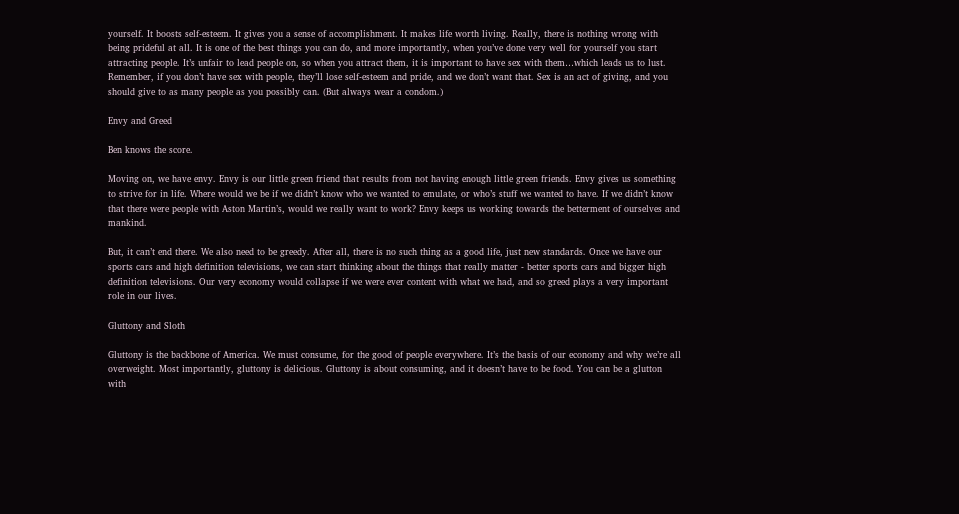yourself. It boosts self-esteem. It gives you a sense of accomplishment. It makes life worth living. Really, there is nothing wrong with being prideful at all. It is one of the best things you can do, and more importantly, when you’ve done very well for yourself you start attracting people. It’s unfair to lead people on, so when you attract them, it is important to have sex with them…which leads us to lust. Remember, if you don’t have sex with people, they’ll lose self-esteem and pride, and we don’t want that. Sex is an act of giving, and you should give to as many people as you possibly can. (But always wear a condom.)

Envy and Greed

Ben knows the score.

Moving on, we have envy. Envy is our little green friend that results from not having enough little green friends. Envy gives us something to strive for in life. Where would we be if we didn’t know who we wanted to emulate, or who’s stuff we wanted to have. If we didn’t know that there were people with Aston Martin’s, would we really want to work? Envy keeps us working towards the betterment of ourselves and mankind.

But, it can’t end there. We also need to be greedy. After all, there is no such thing as a good life, just new standards. Once we have our sports cars and high definition televisions, we can start thinking about the things that really matter - better sports cars and bigger high definition televisions. Our very economy would collapse if we were ever content with what we had, and so greed plays a very important role in our lives.

Gluttony and Sloth

Gluttony is the backbone of America. We must consume, for the good of people everywhere. It’s the basis of our economy and why we’re all overweight. Most importantly, gluttony is delicious. Gluttony is about consuming, and it doesn’t have to be food. You can be a glutton with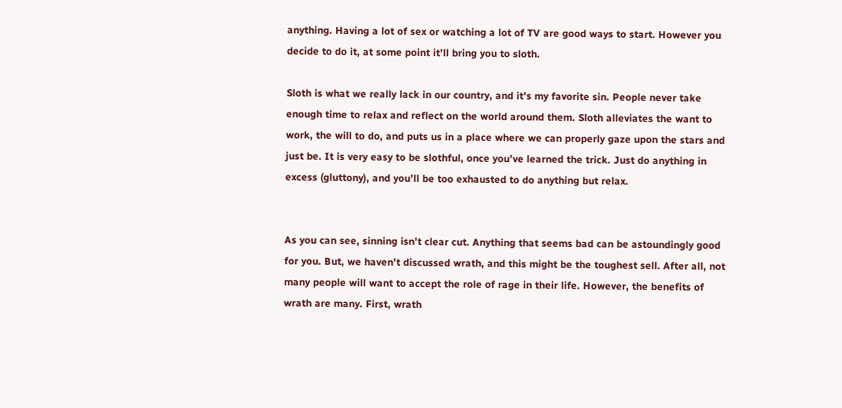anything. Having a lot of sex or watching a lot of TV are good ways to start. However you decide to do it, at some point it’ll bring you to sloth.

Sloth is what we really lack in our country, and it’s my favorite sin. People never take enough time to relax and reflect on the world around them. Sloth alleviates the want to work, the will to do, and puts us in a place where we can properly gaze upon the stars and just be. It is very easy to be slothful, once you’ve learned the trick. Just do anything in excess (gluttony), and you’ll be too exhausted to do anything but relax.


As you can see, sinning isn’t clear cut. Anything that seems bad can be astoundingly good for you. But, we haven’t discussed wrath, and this might be the toughest sell. After all, not many people will want to accept the role of rage in their life. However, the benefits of wrath are many. First, wrath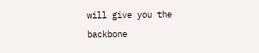will give you the backbone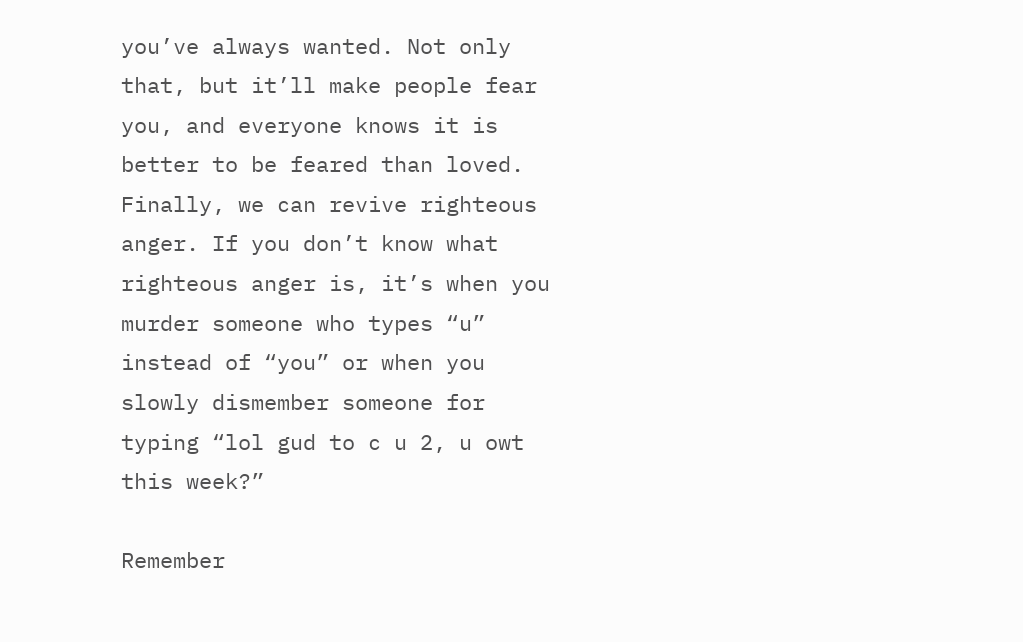you’ve always wanted. Not only that, but it’ll make people fear you, and everyone knows it is better to be feared than loved. Finally, we can revive righteous anger. If you don’t know what righteous anger is, it’s when you murder someone who types “u” instead of “you” or when you slowly dismember someone for typing “lol gud to c u 2, u owt this week?”

Remember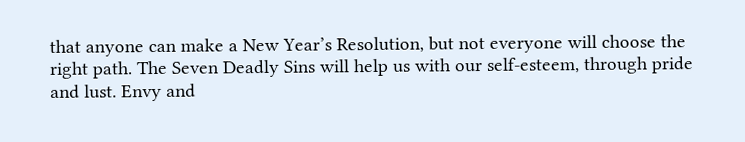that anyone can make a New Year’s Resolution, but not everyone will choose the right path. The Seven Deadly Sins will help us with our self-esteem, through pride and lust. Envy and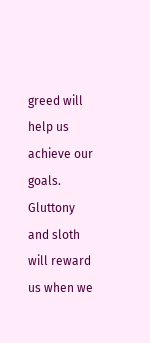greed will help us achieve our goals. Gluttony and sloth will reward us when we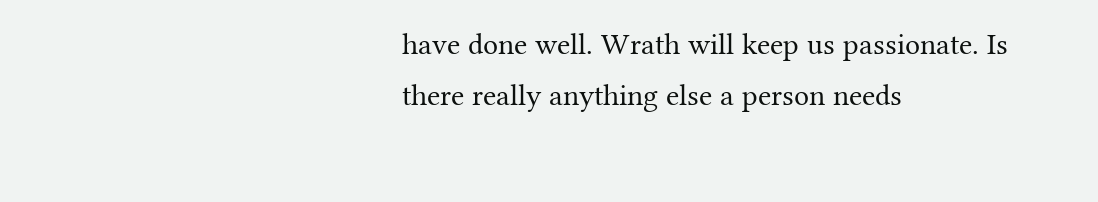have done well. Wrath will keep us passionate. Is there really anything else a person needs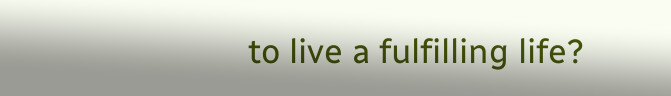to live a fulfilling life?